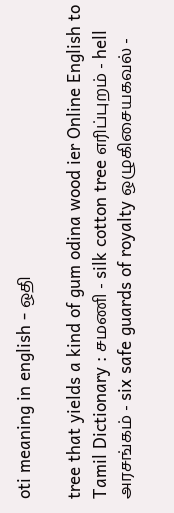oti meaning in english - ஒதி

tree that yields a kind of gum odina wood ier Online English to Tamil Dictionary : சமணி - silk cotton tree எரிப்புறம் - hell அரசங்கம் - six safe guards of royalty ஒழுகிசையகவல் -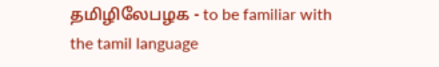தமிழிலேபழக - to be familiar with the tamil language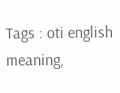Tags : oti english meaning,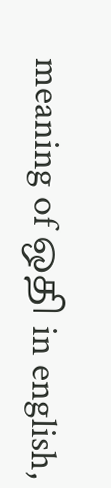meaning of ஒதி in english,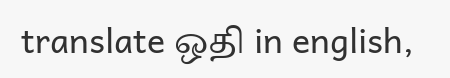translate ஒதி in english,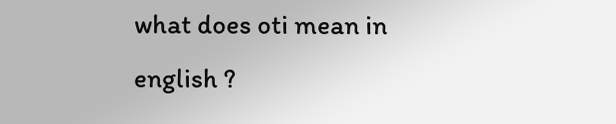what does oti mean in english ?